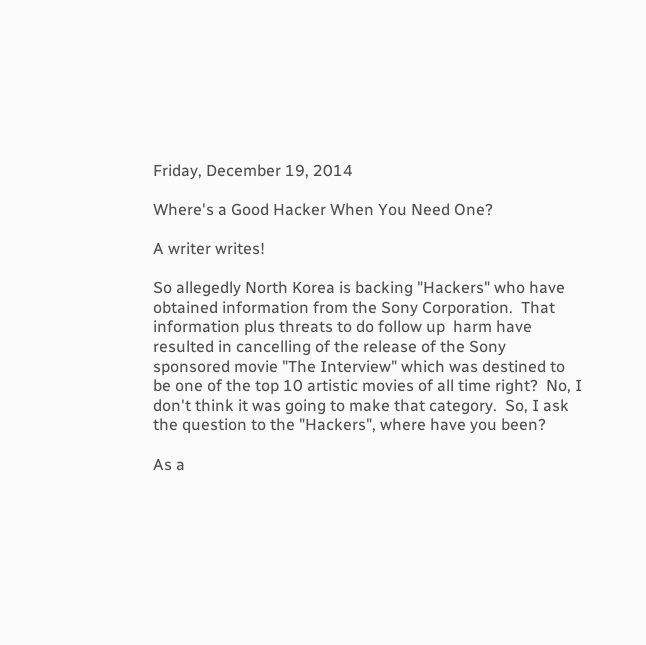Friday, December 19, 2014

Where's a Good Hacker When You Need One?

A writer writes!

So allegedly North Korea is backing "Hackers" who have obtained information from the Sony Corporation.  That information plus threats to do follow up  harm have resulted in cancelling of the release of the Sony sponsored movie "The Interview" which was destined to be one of the top 10 artistic movies of all time right?  No, I don't think it was going to make that category.  So, I ask the question to the "Hackers", where have you been?

As a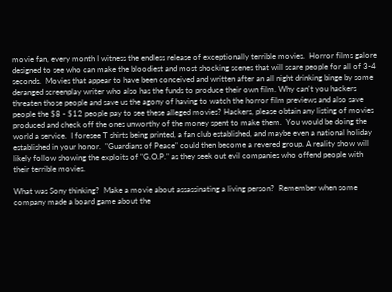movie fan, every month I witness the endless release of exceptionally terrible movies.  Horror films galore designed to see who can make the bloodiest and most shocking scenes that will scare people for all of 3-4 seconds.  Movies that appear to have been conceived and written after an all night drinking binge by some deranged screenplay writer who also has the funds to produce their own film. Why can't you hackers threaten those people and save us the agony of having to watch the horror film previews and also save people the $8 - $12 people pay to see these alleged movies? Hackers, please obtain any listing of movies produced and check off the ones unworthy of the money spent to make them.  You would be doing the world a service.  I foresee T shirts being printed, a fan club established, and maybe even a national holiday established in your honor.  "Guardians of Peace" could then become a revered group. A reality show will likely follow showing the exploits of "G.O.P." as they seek out evil companies who offend people with their terrible movies.

What was Sony thinking?  Make a movie about assassinating a living person?  Remember when some company made a board game about the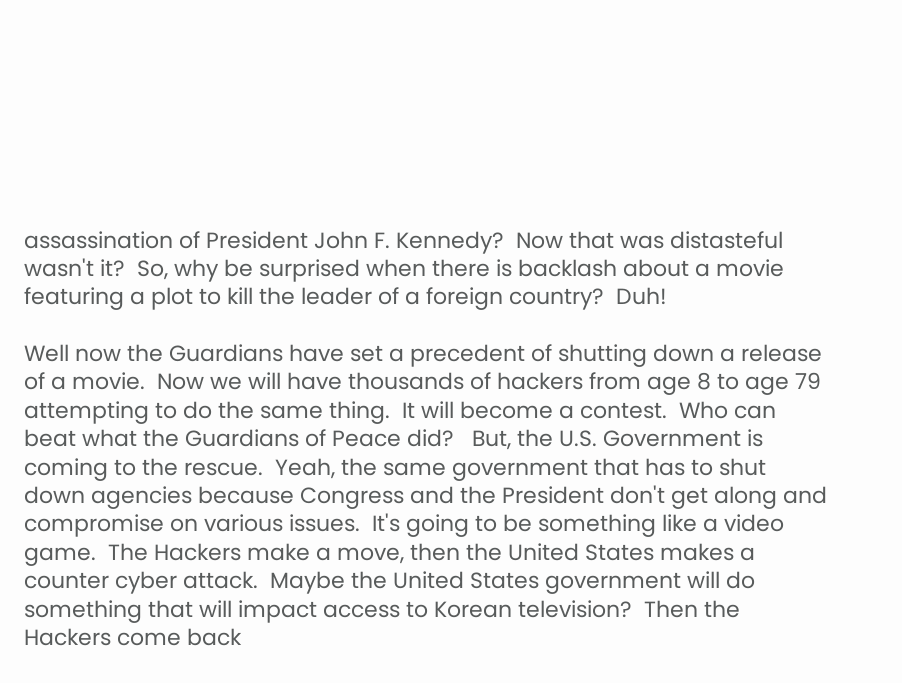assassination of President John F. Kennedy?  Now that was distasteful wasn't it?  So, why be surprised when there is backlash about a movie featuring a plot to kill the leader of a foreign country?  Duh!

Well now the Guardians have set a precedent of shutting down a release of a movie.  Now we will have thousands of hackers from age 8 to age 79 attempting to do the same thing.  It will become a contest.  Who can beat what the Guardians of Peace did?   But, the U.S. Government is coming to the rescue.  Yeah, the same government that has to shut down agencies because Congress and the President don't get along and compromise on various issues.  It's going to be something like a video game.  The Hackers make a move, then the United States makes a counter cyber attack.  Maybe the United States government will do something that will impact access to Korean television?  Then the Hackers come back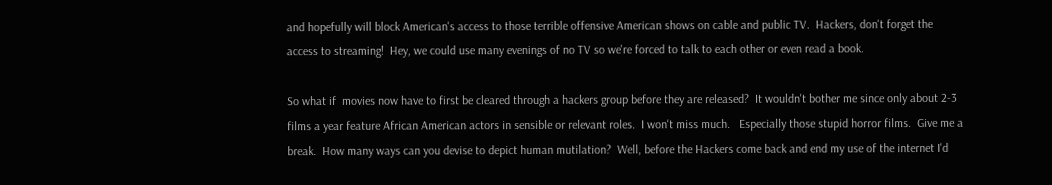and hopefully will block American's access to those terrible offensive American shows on cable and public TV.  Hackers, don't forget the access to streaming!  Hey, we could use many evenings of no TV so we're forced to talk to each other or even read a book.

So what if  movies now have to first be cleared through a hackers group before they are released?  It wouldn't bother me since only about 2-3 films a year feature African American actors in sensible or relevant roles.  I won't miss much.   Especially those stupid horror films.  Give me a break.  How many ways can you devise to depict human mutilation?  Well, before the Hackers come back and end my use of the internet I'd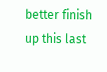better finish up this last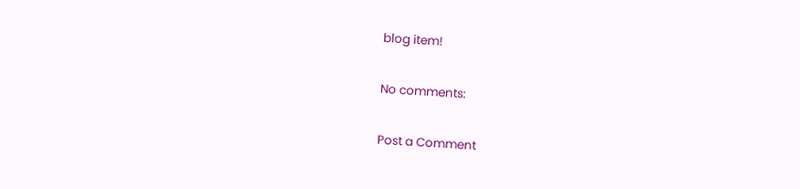blog item!

No comments:

Post a Comment